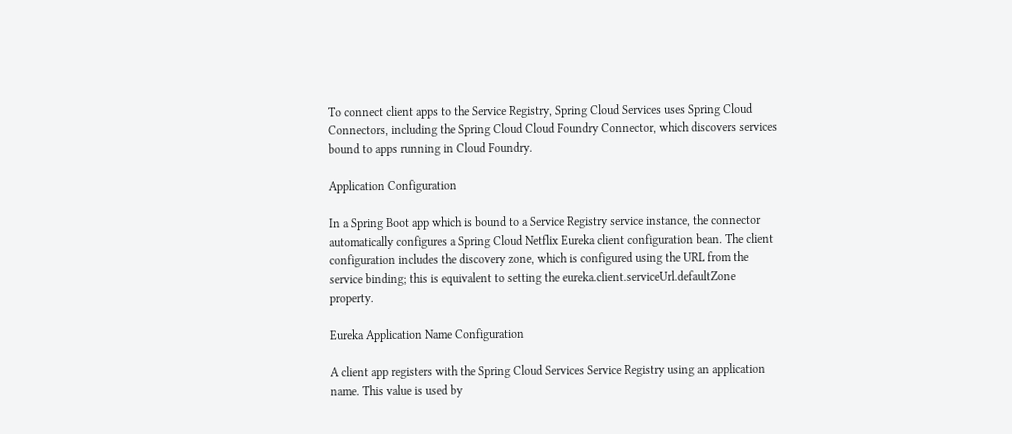To connect client apps to the Service Registry, Spring Cloud Services uses Spring Cloud Connectors, including the Spring Cloud Cloud Foundry Connector, which discovers services bound to apps running in Cloud Foundry.

Application Configuration

In a Spring Boot app which is bound to a Service Registry service instance, the connector automatically configures a Spring Cloud Netflix Eureka client configuration bean. The client configuration includes the discovery zone, which is configured using the URL from the service binding; this is equivalent to setting the eureka.client.serviceUrl.defaultZone property.

Eureka Application Name Configuration

A client app registers with the Spring Cloud Services Service Registry using an application name. This value is used by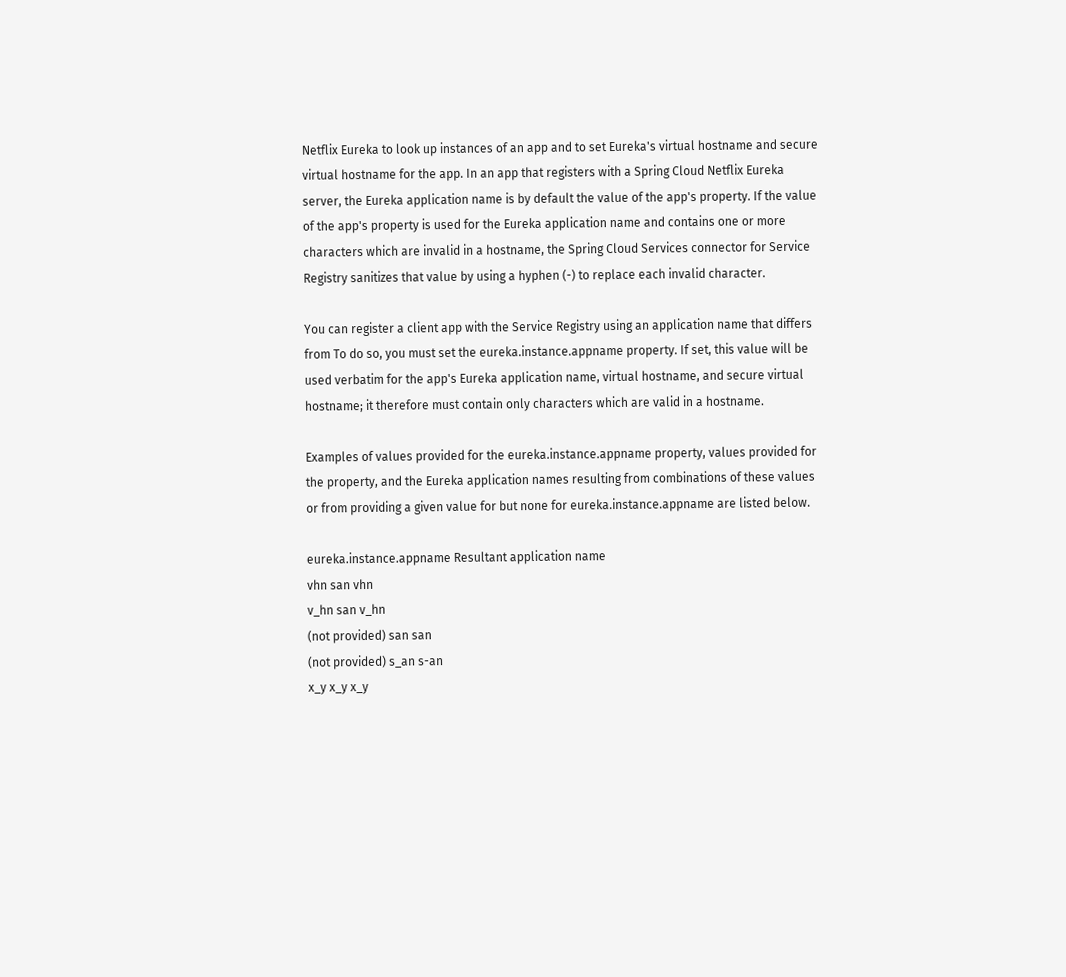Netflix Eureka to look up instances of an app and to set Eureka's virtual hostname and secure virtual hostname for the app. In an app that registers with a Spring Cloud Netflix Eureka server, the Eureka application name is by default the value of the app's property. If the value of the app's property is used for the Eureka application name and contains one or more characters which are invalid in a hostname, the Spring Cloud Services connector for Service Registry sanitizes that value by using a hyphen (-) to replace each invalid character.

You can register a client app with the Service Registry using an application name that differs from To do so, you must set the eureka.instance.appname property. If set, this value will be used verbatim for the app's Eureka application name, virtual hostname, and secure virtual hostname; it therefore must contain only characters which are valid in a hostname.

Examples of values provided for the eureka.instance.appname property, values provided for the property, and the Eureka application names resulting from combinations of these values or from providing a given value for but none for eureka.instance.appname are listed below.

eureka.instance.appname Resultant application name
vhn san vhn
v_hn san v_hn
(not provided) san san
(not provided) s_an s-an
x_y x_y x_y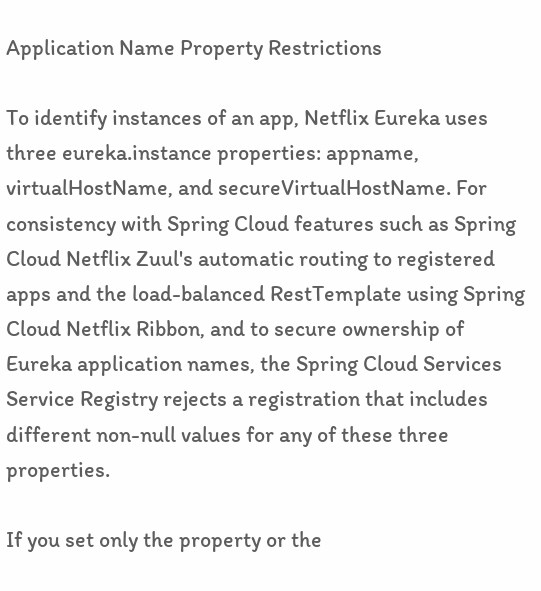Application Name Property Restrictions

To identify instances of an app, Netflix Eureka uses three eureka.instance properties: appname, virtualHostName, and secureVirtualHostName. For consistency with Spring Cloud features such as Spring Cloud Netflix Zuul's automatic routing to registered apps and the load-balanced RestTemplate using Spring Cloud Netflix Ribbon, and to secure ownership of Eureka application names, the Spring Cloud Services Service Registry rejects a registration that includes different non-null values for any of these three properties.

If you set only the property or the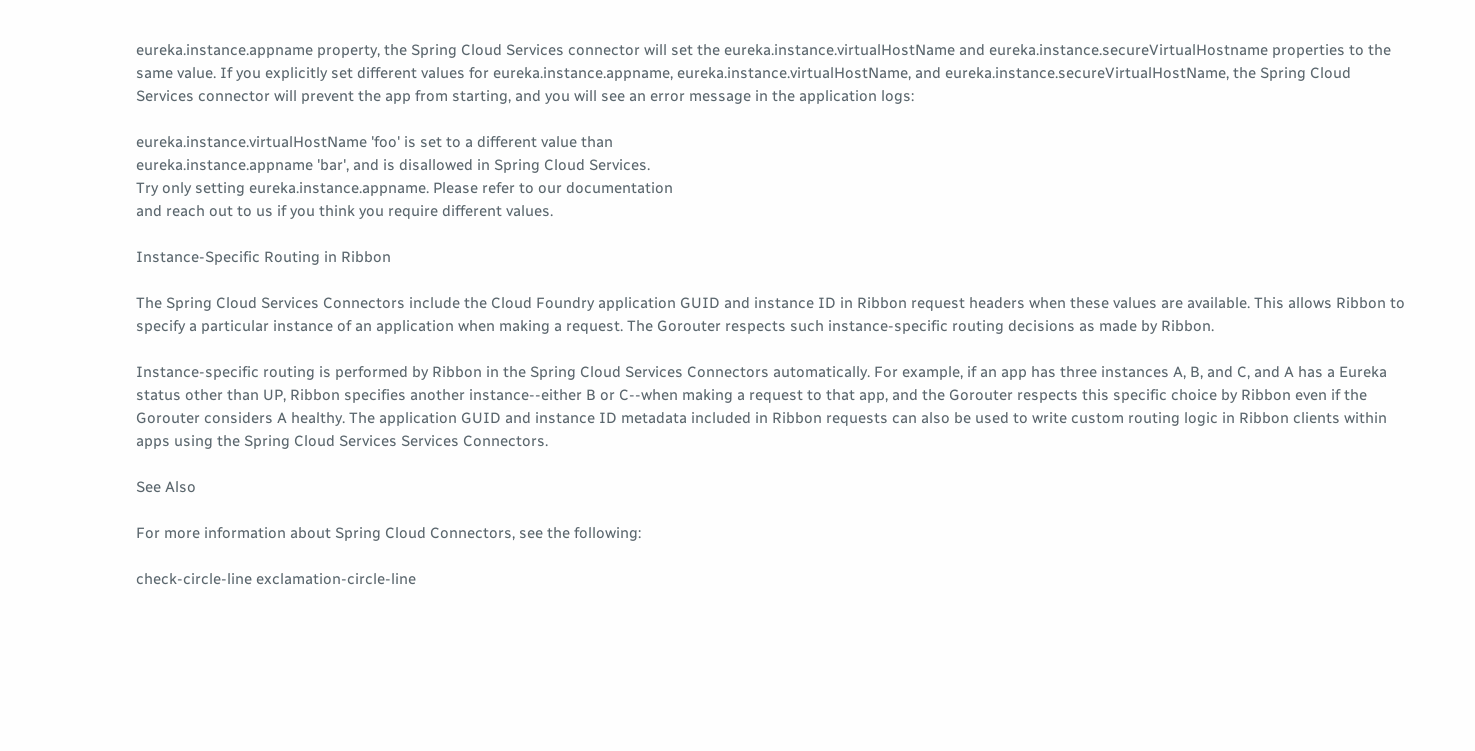eureka.instance.appname property, the Spring Cloud Services connector will set the eureka.instance.virtualHostName and eureka.instance.secureVirtualHostname properties to the same value. If you explicitly set different values for eureka.instance.appname, eureka.instance.virtualHostName, and eureka.instance.secureVirtualHostName, the Spring Cloud Services connector will prevent the app from starting, and you will see an error message in the application logs:

eureka.instance.virtualHostName 'foo' is set to a different value than
eureka.instance.appname 'bar', and is disallowed in Spring Cloud Services.
Try only setting eureka.instance.appname. Please refer to our documentation
and reach out to us if you think you require different values.

Instance-Specific Routing in Ribbon

The Spring Cloud Services Connectors include the Cloud Foundry application GUID and instance ID in Ribbon request headers when these values are available. This allows Ribbon to specify a particular instance of an application when making a request. The Gorouter respects such instance-specific routing decisions as made by Ribbon.

Instance-specific routing is performed by Ribbon in the Spring Cloud Services Connectors automatically. For example, if an app has three instances A, B, and C, and A has a Eureka status other than UP, Ribbon specifies another instance--either B or C--when making a request to that app, and the Gorouter respects this specific choice by Ribbon even if the Gorouter considers A healthy. The application GUID and instance ID metadata included in Ribbon requests can also be used to write custom routing logic in Ribbon clients within apps using the Spring Cloud Services Services Connectors.

See Also

For more information about Spring Cloud Connectors, see the following:

check-circle-line exclamation-circle-line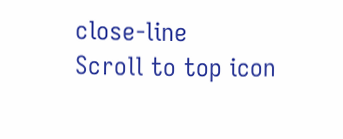close-line
Scroll to top icon